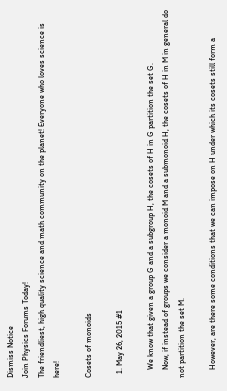Dismiss Notice
Join Physics Forums Today!
The friendliest, high quality science and math community on the planet! Everyone who loves science is here!

Cosets of monoids

  1. May 26, 2015 #1

    We know that given a group G and a subgroup H, the cosets of H in G partition the set G.
    Now, if instead of groups we consider a monoid M and a submonoid H, the cosets of H in M in general do not partition the set M.

    However, are there some conditions that we can impose on H under which its cosets still form a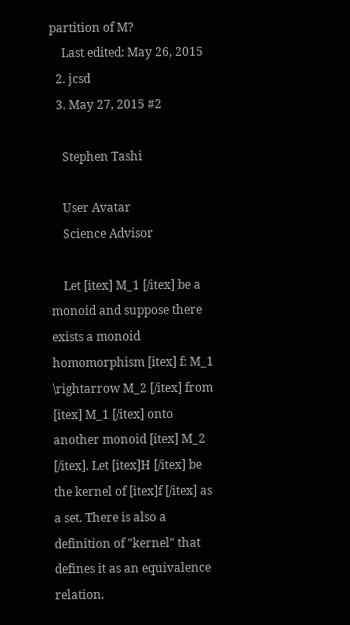partition of M?
    Last edited: May 26, 2015
  2. jcsd
  3. May 27, 2015 #2

    Stephen Tashi

    User Avatar
    Science Advisor

    Let [itex] M_1 [/itex] be a monoid and suppose there exists a monoid homomorphism [itex] f: M_1 \rightarrow M_2 [/itex] from [itex] M_1 [/itex] onto another monoid [itex] M_2 [/itex]. Let [itex]H [/itex] be the kernel of [itex]f [/itex] as a set. There is also a definition of "kernel" that defines it as an equivalence relation.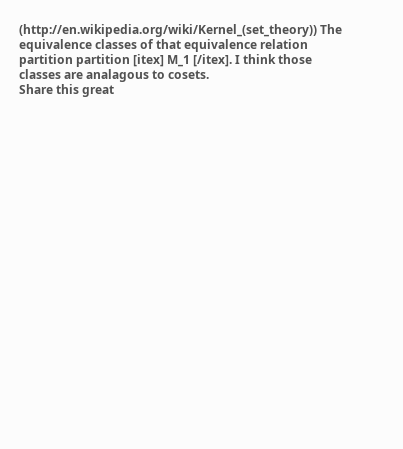(http://en.wikipedia.org/wiki/Kernel_(set_theory)) The equivalence classes of that equivalence relation partition partition [itex] M_1 [/itex]. I think those classes are analagous to cosets.
Share this great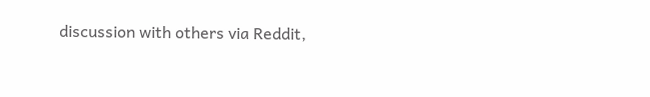discussion with others via Reddit,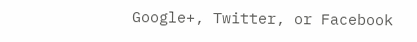Google+, Twitter, or Facebook